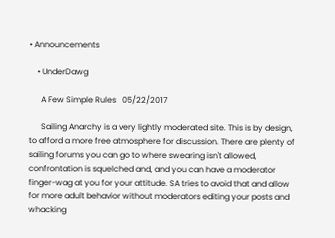• Announcements

    • UnderDawg

      A Few Simple Rules   05/22/2017

      Sailing Anarchy is a very lightly moderated site. This is by design, to afford a more free atmosphere for discussion. There are plenty of sailing forums you can go to where swearing isn't allowed, confrontation is squelched and, and you can have a moderator finger-wag at you for your attitude. SA tries to avoid that and allow for more adult behavior without moderators editing your posts and whacking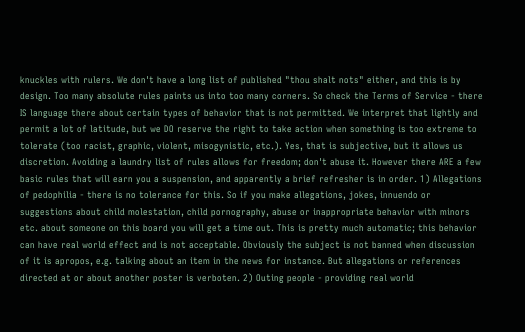knuckles with rulers. We don't have a long list of published "thou shalt nots" either, and this is by design. Too many absolute rules paints us into too many corners. So check the Terms of Service - there IS language there about certain types of behavior that is not permitted. We interpret that lightly and permit a lot of latitude, but we DO reserve the right to take action when something is too extreme to tolerate (too racist, graphic, violent, misogynistic, etc.). Yes, that is subjective, but it allows us discretion. Avoiding a laundry list of rules allows for freedom; don't abuse it. However there ARE a few basic rules that will earn you a suspension, and apparently a brief refresher is in order. 1) Allegations of pedophilia - there is no tolerance for this. So if you make allegations, jokes, innuendo or suggestions about child molestation, child pornography, abuse or inappropriate behavior with minors etc. about someone on this board you will get a time out. This is pretty much automatic; this behavior can have real world effect and is not acceptable. Obviously the subject is not banned when discussion of it is apropos, e.g. talking about an item in the news for instance. But allegations or references directed at or about another poster is verboten. 2) Outing people - providing real world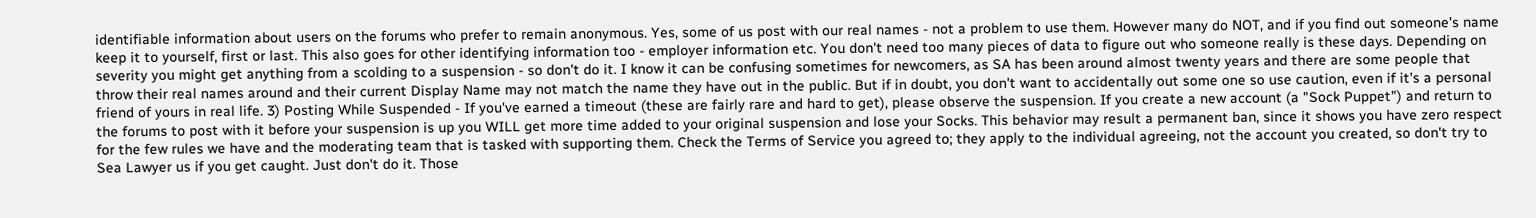identifiable information about users on the forums who prefer to remain anonymous. Yes, some of us post with our real names - not a problem to use them. However many do NOT, and if you find out someone's name keep it to yourself, first or last. This also goes for other identifying information too - employer information etc. You don't need too many pieces of data to figure out who someone really is these days. Depending on severity you might get anything from a scolding to a suspension - so don't do it. I know it can be confusing sometimes for newcomers, as SA has been around almost twenty years and there are some people that throw their real names around and their current Display Name may not match the name they have out in the public. But if in doubt, you don't want to accidentally out some one so use caution, even if it's a personal friend of yours in real life. 3) Posting While Suspended - If you've earned a timeout (these are fairly rare and hard to get), please observe the suspension. If you create a new account (a "Sock Puppet") and return to the forums to post with it before your suspension is up you WILL get more time added to your original suspension and lose your Socks. This behavior may result a permanent ban, since it shows you have zero respect for the few rules we have and the moderating team that is tasked with supporting them. Check the Terms of Service you agreed to; they apply to the individual agreeing, not the account you created, so don't try to Sea Lawyer us if you get caught. Just don't do it. Those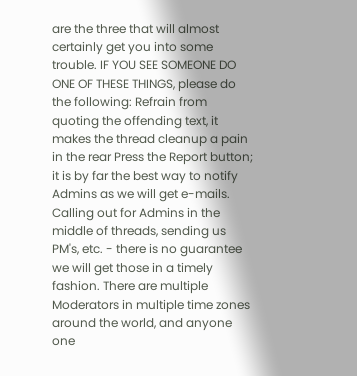are the three that will almost certainly get you into some trouble. IF YOU SEE SOMEONE DO ONE OF THESE THINGS, please do the following: Refrain from quoting the offending text, it makes the thread cleanup a pain in the rear Press the Report button; it is by far the best way to notify Admins as we will get e-mails. Calling out for Admins in the middle of threads, sending us PM's, etc. - there is no guarantee we will get those in a timely fashion. There are multiple Moderators in multiple time zones around the world, and anyone one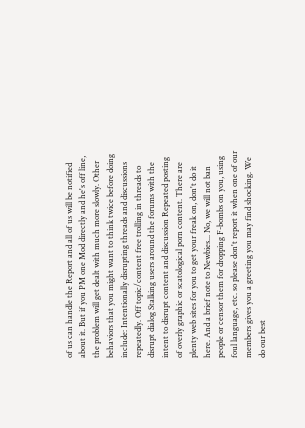of us can handle the Report and all of us will be notified about it. But if you PM one Mod directly and he's off line, the problem will get dealt with much more slowly. Other behaviors that you might want to think twice before doing include: Intentionally disrupting threads and discussions repeatedly. Off topic/content free trolling in threads to disrupt dialog Stalking users around the forums with the intent to disrupt content and discussion Repeated posting of overly graphic or scatological porn content. There are plenty web sites for you to get your freak on, don't do it here. And a brief note to Newbies... No, we will not ban people or censor them for dropping F-bombs on you, using foul language, etc. so please don't report it when one of our members gives you a greeting you may find shocking. We do our best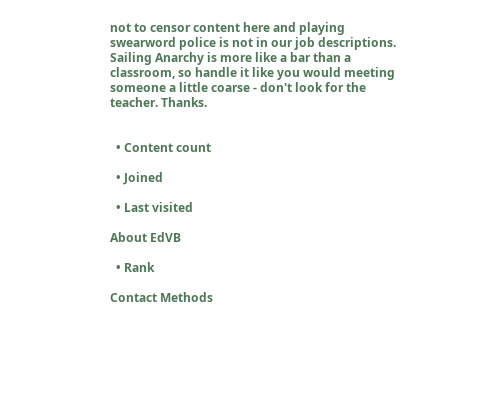not to censor content here and playing swearword police is not in our job descriptions. Sailing Anarchy is more like a bar than a classroom, so handle it like you would meeting someone a little coarse - don't look for the teacher. Thanks.


  • Content count

  • Joined

  • Last visited

About EdVB

  • Rank

Contact Methods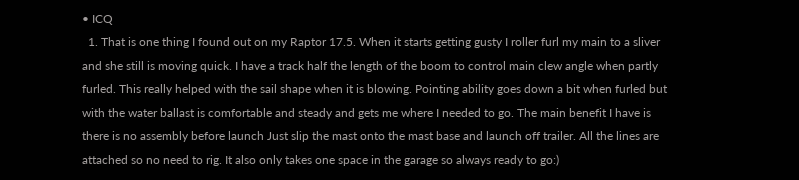• ICQ
  1. That is one thing I found out on my Raptor 17.5. When it starts getting gusty I roller furl my main to a sliver and she still is moving quick. I have a track half the length of the boom to control main clew angle when partly furled. This really helped with the sail shape when it is blowing. Pointing ability goes down a bit when furled but with the water ballast is comfortable and steady and gets me where I needed to go. The main benefit I have is there is no assembly before launch Just slip the mast onto the mast base and launch off trailer. All the lines are attached so no need to rig. It also only takes one space in the garage so always ready to go:)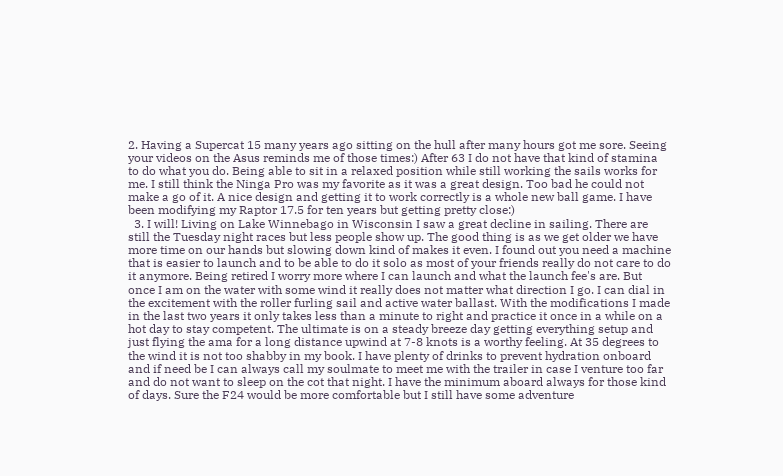2. Having a Supercat 15 many years ago sitting on the hull after many hours got me sore. Seeing your videos on the Asus reminds me of those times:) After 63 I do not have that kind of stamina to do what you do. Being able to sit in a relaxed position while still working the sails works for me. I still think the Ninga Pro was my favorite as it was a great design. Too bad he could not make a go of it. A nice design and getting it to work correctly is a whole new ball game. I have been modifying my Raptor 17.5 for ten years but getting pretty close:)
  3. I will! Living on Lake Winnebago in Wisconsin I saw a great decline in sailing. There are still the Tuesday night races but less people show up. The good thing is as we get older we have more time on our hands but slowing down kind of makes it even. I found out you need a machine that is easier to launch and to be able to do it solo as most of your friends really do not care to do it anymore. Being retired I worry more where I can launch and what the launch fee's are. But once I am on the water with some wind it really does not matter what direction I go. I can dial in the excitement with the roller furling sail and active water ballast. With the modifications I made in the last two years it only takes less than a minute to right and practice it once in a while on a hot day to stay competent. The ultimate is on a steady breeze day getting everything setup and just flying the ama for a long distance upwind at 7-8 knots is a worthy feeling. At 35 degrees to the wind it is not too shabby in my book. I have plenty of drinks to prevent hydration onboard and if need be I can always call my soulmate to meet me with the trailer in case I venture too far and do not want to sleep on the cot that night. I have the minimum aboard always for those kind of days. Sure the F24 would be more comfortable but I still have some adventure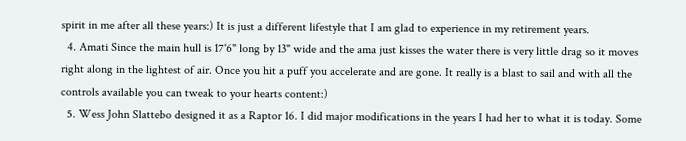spirit in me after all these years:) It is just a different lifestyle that I am glad to experience in my retirement years.
  4. Amati Since the main hull is 17'6" long by 13" wide and the ama just kisses the water there is very little drag so it moves right along in the lightest of air. Once you hit a puff you accelerate and are gone. It really is a blast to sail and with all the controls available you can tweak to your hearts content:)
  5. Wess John Slattebo designed it as a Raptor 16. I did major modifications in the years I had her to what it is today. Some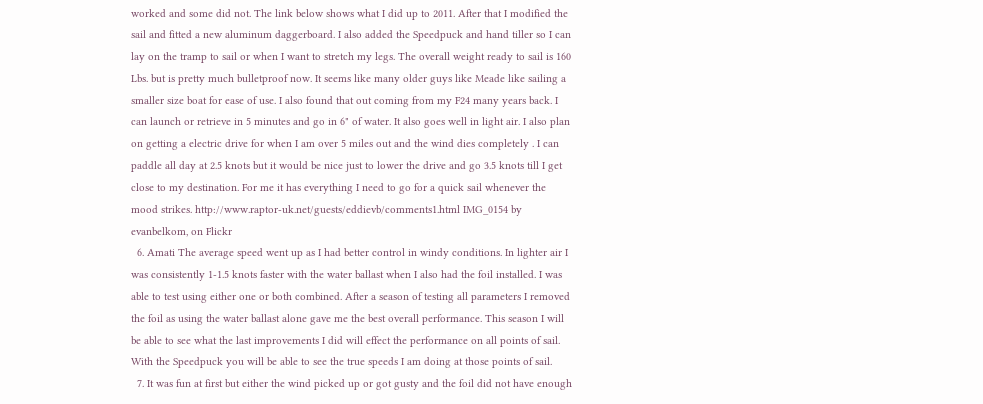worked and some did not. The link below shows what I did up to 2011. After that I modified the sail and fitted a new aluminum daggerboard. I also added the Speedpuck and hand tiller so I can lay on the tramp to sail or when I want to stretch my legs. The overall weight ready to sail is 160 Lbs. but is pretty much bulletproof now. It seems like many older guys like Meade like sailing a smaller size boat for ease of use. I also found that out coming from my F24 many years back. I can launch or retrieve in 5 minutes and go in 6" of water. It also goes well in light air. I also plan on getting a electric drive for when I am over 5 miles out and the wind dies completely . I can paddle all day at 2.5 knots but it would be nice just to lower the drive and go 3.5 knots till I get close to my destination. For me it has everything I need to go for a quick sail whenever the mood strikes. http://www.raptor-uk.net/guests/eddievb/comments1.html IMG_0154 by evanbelkom, on Flickr
  6. Amati The average speed went up as I had better control in windy conditions. In lighter air I was consistently 1-1.5 knots faster with the water ballast when I also had the foil installed. I was able to test using either one or both combined. After a season of testing all parameters I removed the foil as using the water ballast alone gave me the best overall performance. This season I will be able to see what the last improvements I did will effect the performance on all points of sail. With the Speedpuck you will be able to see the true speeds I am doing at those points of sail.
  7. It was fun at first but either the wind picked up or got gusty and the foil did not have enough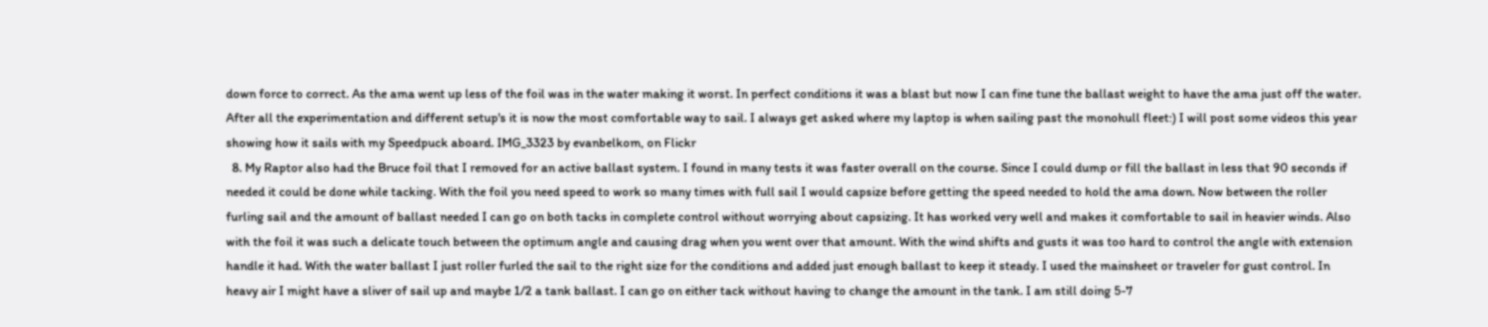down force to correct. As the ama went up less of the foil was in the water making it worst. In perfect conditions it was a blast but now I can fine tune the ballast weight to have the ama just off the water. After all the experimentation and different setup's it is now the most comfortable way to sail. I always get asked where my laptop is when sailing past the monohull fleet:) I will post some videos this year showing how it sails with my Speedpuck aboard. IMG_3323 by evanbelkom, on Flickr
  8. My Raptor also had the Bruce foil that I removed for an active ballast system. I found in many tests it was faster overall on the course. Since I could dump or fill the ballast in less that 90 seconds if needed it could be done while tacking. With the foil you need speed to work so many times with full sail I would capsize before getting the speed needed to hold the ama down. Now between the roller furling sail and the amount of ballast needed I can go on both tacks in complete control without worrying about capsizing. It has worked very well and makes it comfortable to sail in heavier winds. Also with the foil it was such a delicate touch between the optimum angle and causing drag when you went over that amount. With the wind shifts and gusts it was too hard to control the angle with extension handle it had. With the water ballast I just roller furled the sail to the right size for the conditions and added just enough ballast to keep it steady. I used the mainsheet or traveler for gust control. In heavy air I might have a sliver of sail up and maybe 1/2 a tank ballast. I can go on either tack without having to change the amount in the tank. I am still doing 5-7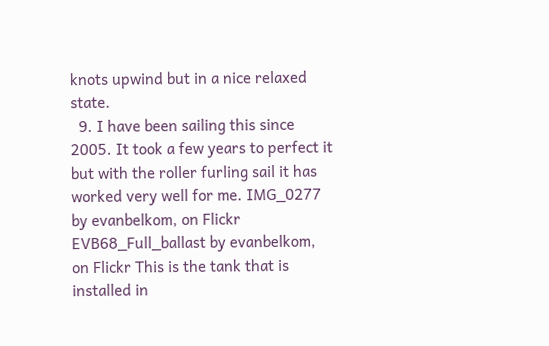knots upwind but in a nice relaxed state.
  9. I have been sailing this since 2005. It took a few years to perfect it but with the roller furling sail it has worked very well for me. IMG_0277 by evanbelkom, on Flickr EVB68_Full_ballast by evanbelkom, on Flickr This is the tank that is installed in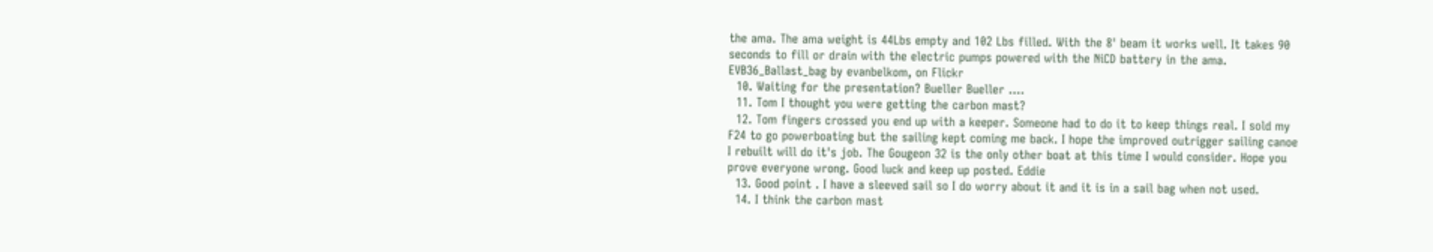the ama. The ama weight is 44Lbs empty and 102 Lbs filled. With the 8' beam it works well. It takes 90 seconds to fill or drain with the electric pumps powered with the NiCD battery in the ama. EVB36_Ballast_bag by evanbelkom, on Flickr
  10. Waiting for the presentation? Bueller Bueller ....
  11. Tom I thought you were getting the carbon mast?
  12. Tom fingers crossed you end up with a keeper. Someone had to do it to keep things real. I sold my F24 to go powerboating but the sailing kept coming me back. I hope the improved outrigger sailing canoe I rebuilt will do it's job. The Gougeon 32 is the only other boat at this time I would consider. Hope you prove everyone wrong. Good luck and keep up posted. Eddie
  13. Good point . I have a sleeved sail so I do worry about it and it is in a sail bag when not used.
  14. I think the carbon mast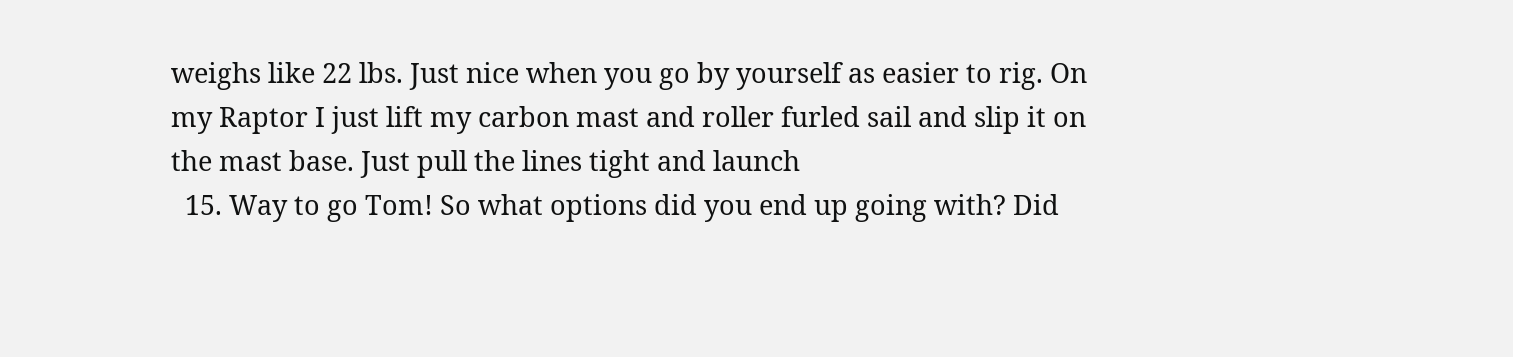weighs like 22 lbs. Just nice when you go by yourself as easier to rig. On my Raptor I just lift my carbon mast and roller furled sail and slip it on the mast base. Just pull the lines tight and launch
  15. Way to go Tom! So what options did you end up going with? Did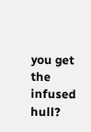you get the infused hull?